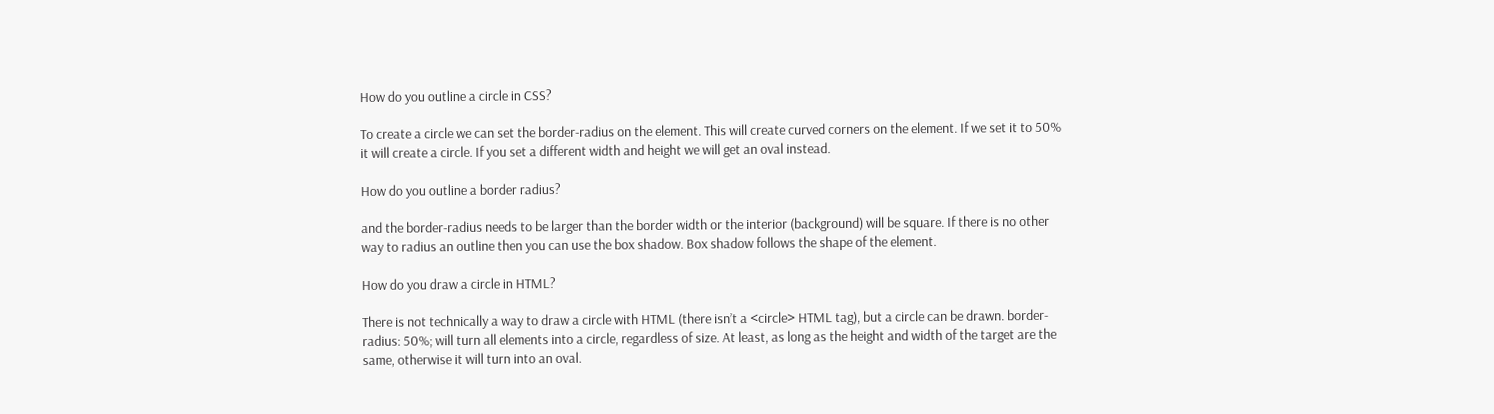How do you outline a circle in CSS?

To create a circle we can set the border-radius on the element. This will create curved corners on the element. If we set it to 50% it will create a circle. If you set a different width and height we will get an oval instead.

How do you outline a border radius?

and the border-radius needs to be larger than the border width or the interior (background) will be square. If there is no other way to radius an outline then you can use the box shadow. Box shadow follows the shape of the element.

How do you draw a circle in HTML?

There is not technically a way to draw a circle with HTML (there isn’t a <circle> HTML tag), but a circle can be drawn. border-radius: 50%; will turn all elements into a circle, regardless of size. At least, as long as the height and width of the target are the same, otherwise it will turn into an oval.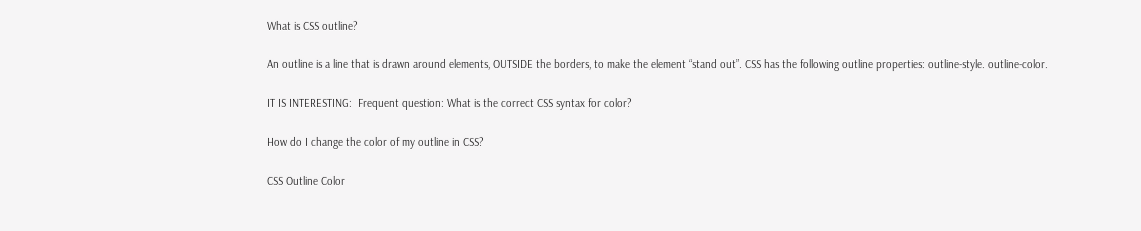What is CSS outline?

An outline is a line that is drawn around elements, OUTSIDE the borders, to make the element “stand out”. CSS has the following outline properties: outline-style. outline-color.

IT IS INTERESTING:  Frequent question: What is the correct CSS syntax for color?

How do I change the color of my outline in CSS?

CSS Outline Color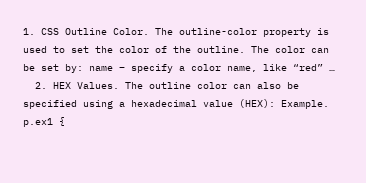1. CSS Outline Color. The outline-color property is used to set the color of the outline. The color can be set by: name – specify a color name, like “red” …
  2. HEX Values. The outline color can also be specified using a hexadecimal value (HEX): Example. p.ex1 {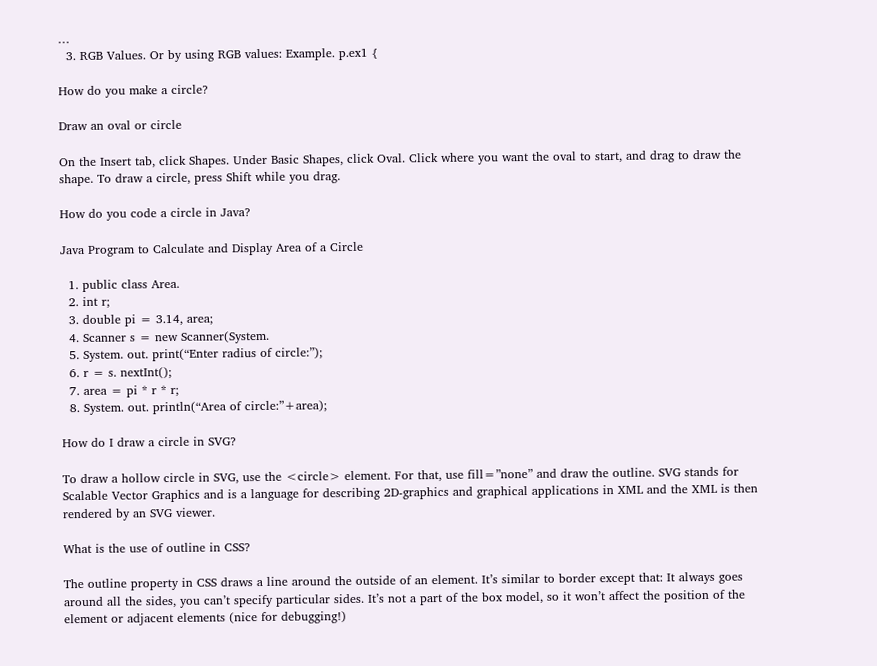…
  3. RGB Values. Or by using RGB values: Example. p.ex1 {

How do you make a circle?

Draw an oval or circle

On the Insert tab, click Shapes. Under Basic Shapes, click Oval. Click where you want the oval to start, and drag to draw the shape. To draw a circle, press Shift while you drag.

How do you code a circle in Java?

Java Program to Calculate and Display Area of a Circle

  1. public class Area.
  2. int r;
  3. double pi = 3.14, area;
  4. Scanner s = new Scanner(System.
  5. System. out. print(“Enter radius of circle:”);
  6. r = s. nextInt();
  7. area = pi * r * r;
  8. System. out. println(“Area of circle:”+area);

How do I draw a circle in SVG?

To draw a hollow circle in SVG, use the <circle> element. For that, use fill=”none” and draw the outline. SVG stands for Scalable Vector Graphics and is a language for describing 2D-graphics and graphical applications in XML and the XML is then rendered by an SVG viewer.

What is the use of outline in CSS?

The outline property in CSS draws a line around the outside of an element. It’s similar to border except that: It always goes around all the sides, you can’t specify particular sides. It’s not a part of the box model, so it won’t affect the position of the element or adjacent elements (nice for debugging!)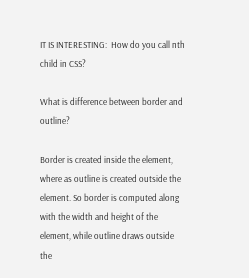IT IS INTERESTING:  How do you call nth child in CSS?

What is difference between border and outline?

Border is created inside the element, where as outline is created outside the element. So border is computed along with the width and height of the element, while outline draws outside the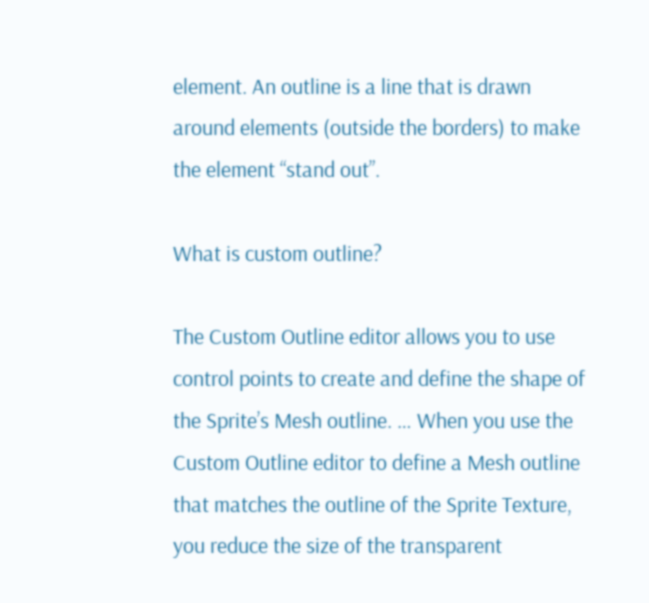element. An outline is a line that is drawn around elements (outside the borders) to make the element “stand out”.

What is custom outline?

The Custom Outline editor allows you to use control points to create and define the shape of the Sprite’s Mesh outline. … When you use the Custom Outline editor to define a Mesh outline that matches the outline of the Sprite Texture, you reduce the size of the transparent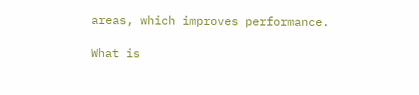areas, which improves performance.

What is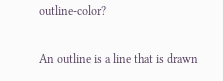outline-color?

An outline is a line that is drawn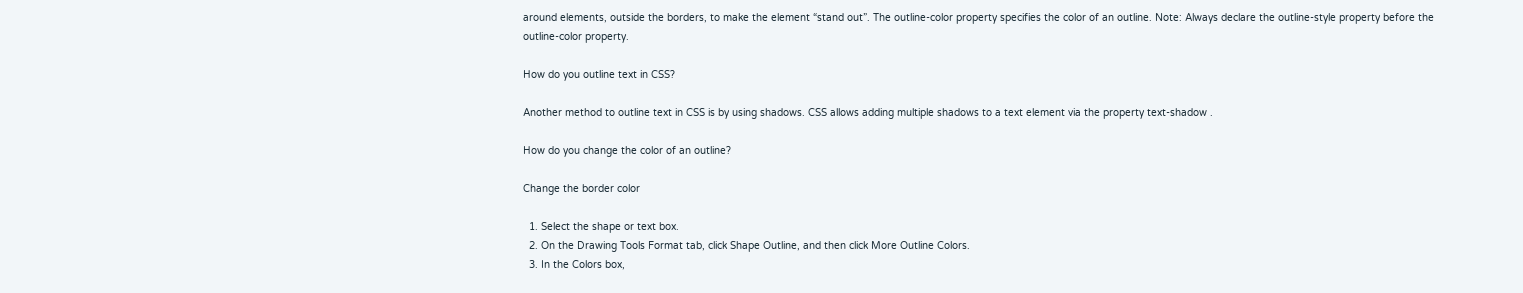around elements, outside the borders, to make the element “stand out”. The outline-color property specifies the color of an outline. Note: Always declare the outline-style property before the outline-color property.

How do you outline text in CSS?

Another method to outline text in CSS is by using shadows. CSS allows adding multiple shadows to a text element via the property text-shadow .

How do you change the color of an outline?

Change the border color

  1. Select the shape or text box.
  2. On the Drawing Tools Format tab, click Shape Outline, and then click More Outline Colors.
  3. In the Colors box,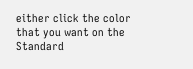either click the color that you want on the Standard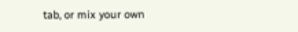tab, or mix your own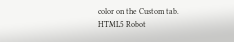color on the Custom tab.
HTML5 Robot